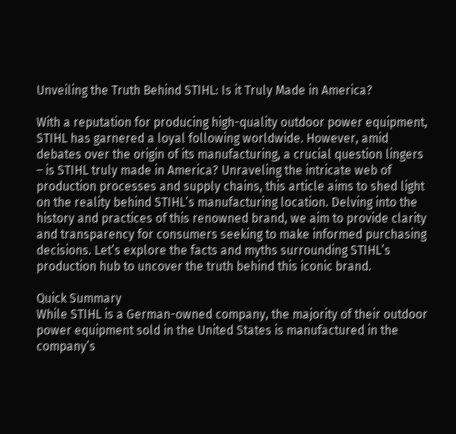Unveiling the Truth Behind STIHL: Is it Truly Made in America?

With a reputation for producing high-quality outdoor power equipment, STIHL has garnered a loyal following worldwide. However, amid debates over the origin of its manufacturing, a crucial question lingers – is STIHL truly made in America? Unraveling the intricate web of production processes and supply chains, this article aims to shed light on the reality behind STIHL’s manufacturing location. Delving into the history and practices of this renowned brand, we aim to provide clarity and transparency for consumers seeking to make informed purchasing decisions. Let’s explore the facts and myths surrounding STIHL’s production hub to uncover the truth behind this iconic brand.

Quick Summary
While STIHL is a German-owned company, the majority of their outdoor power equipment sold in the United States is manufactured in the company’s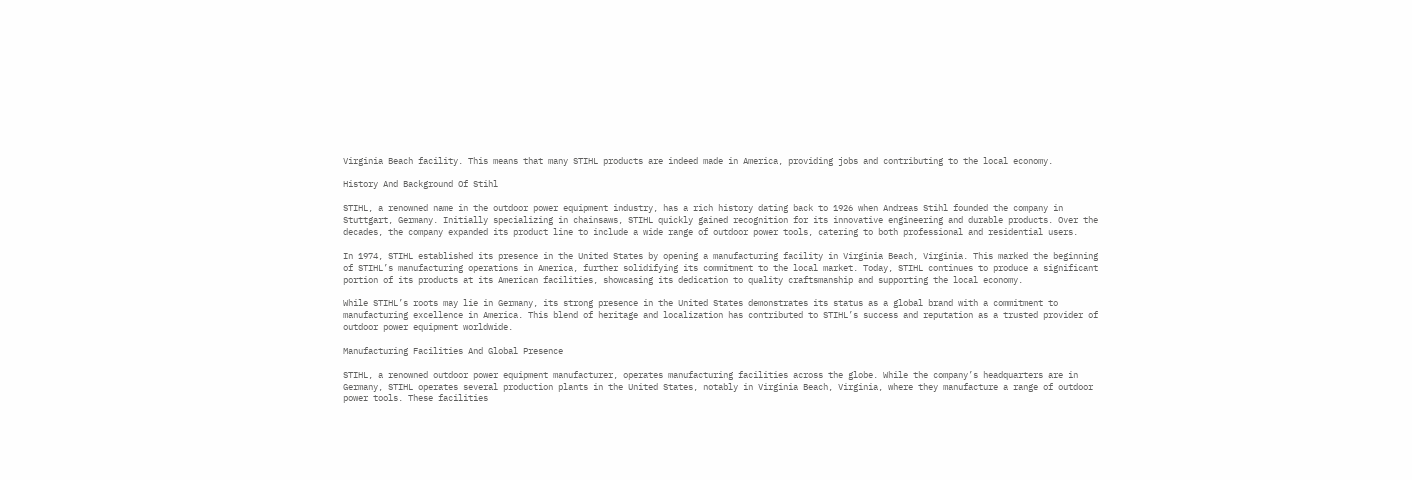Virginia Beach facility. This means that many STIHL products are indeed made in America, providing jobs and contributing to the local economy.

History And Background Of Stihl

STIHL, a renowned name in the outdoor power equipment industry, has a rich history dating back to 1926 when Andreas Stihl founded the company in Stuttgart, Germany. Initially specializing in chainsaws, STIHL quickly gained recognition for its innovative engineering and durable products. Over the decades, the company expanded its product line to include a wide range of outdoor power tools, catering to both professional and residential users.

In 1974, STIHL established its presence in the United States by opening a manufacturing facility in Virginia Beach, Virginia. This marked the beginning of STIHL’s manufacturing operations in America, further solidifying its commitment to the local market. Today, STIHL continues to produce a significant portion of its products at its American facilities, showcasing its dedication to quality craftsmanship and supporting the local economy.

While STIHL’s roots may lie in Germany, its strong presence in the United States demonstrates its status as a global brand with a commitment to manufacturing excellence in America. This blend of heritage and localization has contributed to STIHL’s success and reputation as a trusted provider of outdoor power equipment worldwide.

Manufacturing Facilities And Global Presence

STIHL, a renowned outdoor power equipment manufacturer, operates manufacturing facilities across the globe. While the company’s headquarters are in Germany, STIHL operates several production plants in the United States, notably in Virginia Beach, Virginia, where they manufacture a range of outdoor power tools. These facilities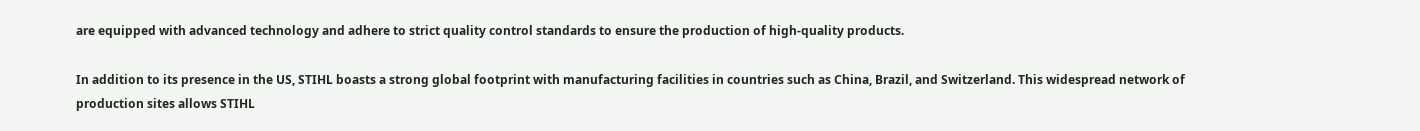are equipped with advanced technology and adhere to strict quality control standards to ensure the production of high-quality products.

In addition to its presence in the US, STIHL boasts a strong global footprint with manufacturing facilities in countries such as China, Brazil, and Switzerland. This widespread network of production sites allows STIHL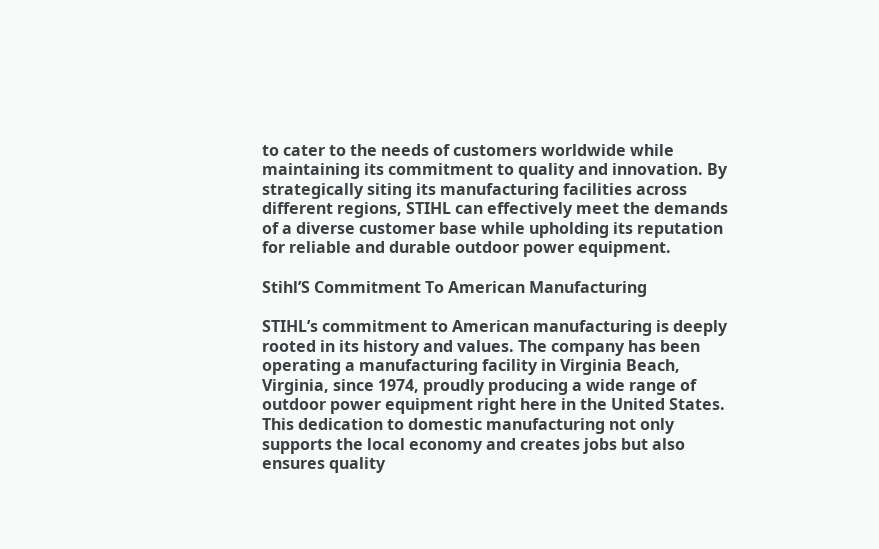to cater to the needs of customers worldwide while maintaining its commitment to quality and innovation. By strategically siting its manufacturing facilities across different regions, STIHL can effectively meet the demands of a diverse customer base while upholding its reputation for reliable and durable outdoor power equipment.

Stihl’S Commitment To American Manufacturing

STIHL’s commitment to American manufacturing is deeply rooted in its history and values. The company has been operating a manufacturing facility in Virginia Beach, Virginia, since 1974, proudly producing a wide range of outdoor power equipment right here in the United States. This dedication to domestic manufacturing not only supports the local economy and creates jobs but also ensures quality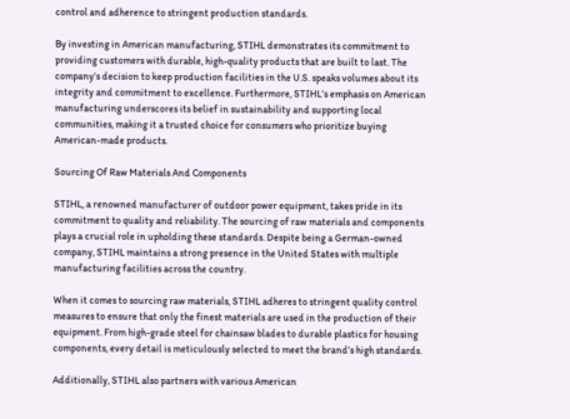control and adherence to stringent production standards.

By investing in American manufacturing, STIHL demonstrates its commitment to providing customers with durable, high-quality products that are built to last. The company’s decision to keep production facilities in the U.S. speaks volumes about its integrity and commitment to excellence. Furthermore, STIHL’s emphasis on American manufacturing underscores its belief in sustainability and supporting local communities, making it a trusted choice for consumers who prioritize buying American-made products.

Sourcing Of Raw Materials And Components

STIHL, a renowned manufacturer of outdoor power equipment, takes pride in its commitment to quality and reliability. The sourcing of raw materials and components plays a crucial role in upholding these standards. Despite being a German-owned company, STIHL maintains a strong presence in the United States with multiple manufacturing facilities across the country.

When it comes to sourcing raw materials, STIHL adheres to stringent quality control measures to ensure that only the finest materials are used in the production of their equipment. From high-grade steel for chainsaw blades to durable plastics for housing components, every detail is meticulously selected to meet the brand’s high standards.

Additionally, STIHL also partners with various American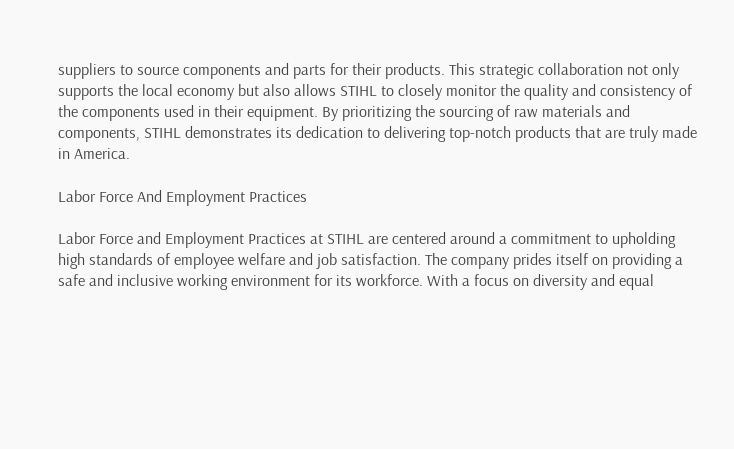suppliers to source components and parts for their products. This strategic collaboration not only supports the local economy but also allows STIHL to closely monitor the quality and consistency of the components used in their equipment. By prioritizing the sourcing of raw materials and components, STIHL demonstrates its dedication to delivering top-notch products that are truly made in America.

Labor Force And Employment Practices

Labor Force and Employment Practices at STIHL are centered around a commitment to upholding high standards of employee welfare and job satisfaction. The company prides itself on providing a safe and inclusive working environment for its workforce. With a focus on diversity and equal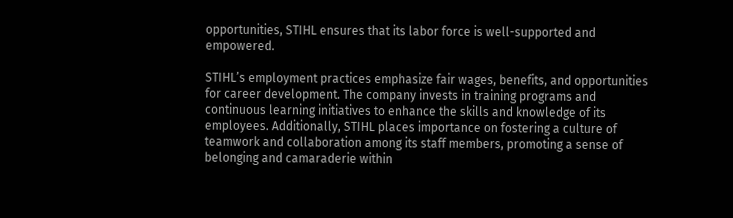opportunities, STIHL ensures that its labor force is well-supported and empowered.

STIHL’s employment practices emphasize fair wages, benefits, and opportunities for career development. The company invests in training programs and continuous learning initiatives to enhance the skills and knowledge of its employees. Additionally, STIHL places importance on fostering a culture of teamwork and collaboration among its staff members, promoting a sense of belonging and camaraderie within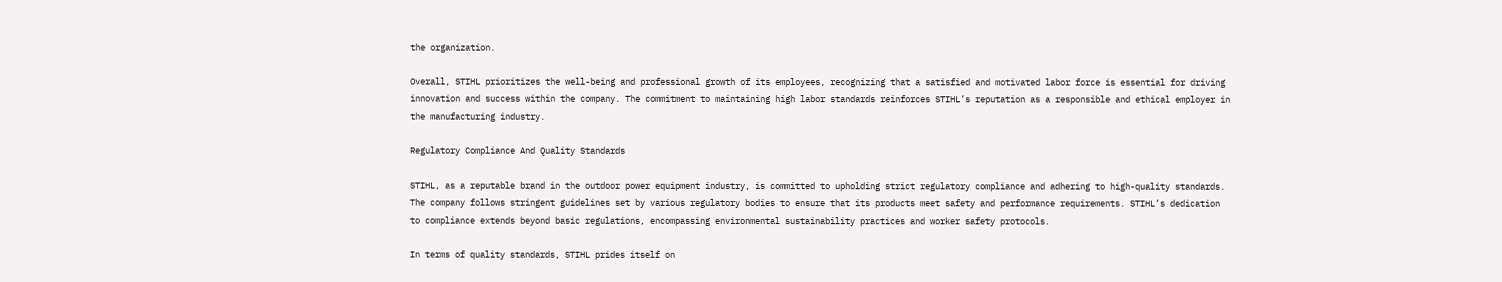the organization.

Overall, STIHL prioritizes the well-being and professional growth of its employees, recognizing that a satisfied and motivated labor force is essential for driving innovation and success within the company. The commitment to maintaining high labor standards reinforces STIHL’s reputation as a responsible and ethical employer in the manufacturing industry.

Regulatory Compliance And Quality Standards

STIHL, as a reputable brand in the outdoor power equipment industry, is committed to upholding strict regulatory compliance and adhering to high-quality standards. The company follows stringent guidelines set by various regulatory bodies to ensure that its products meet safety and performance requirements. STIHL’s dedication to compliance extends beyond basic regulations, encompassing environmental sustainability practices and worker safety protocols.

In terms of quality standards, STIHL prides itself on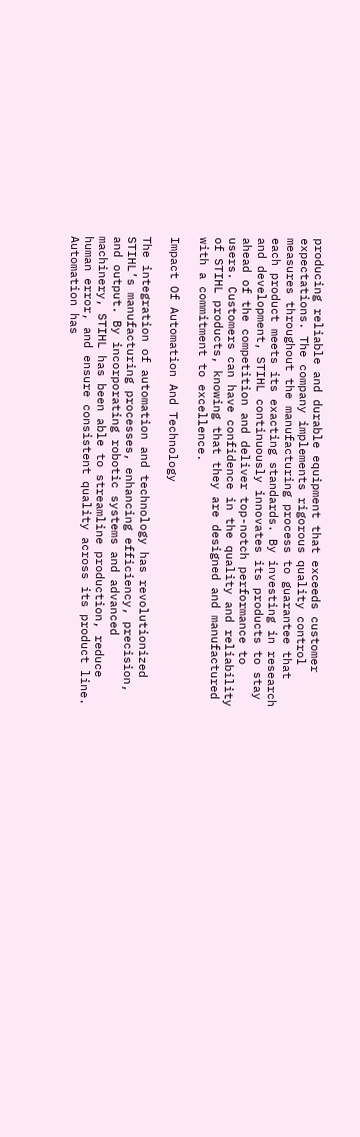producing reliable and durable equipment that exceeds customer expectations. The company implements rigorous quality control measures throughout the manufacturing process to guarantee that each product meets its exacting standards. By investing in research and development, STIHL continuously innovates its products to stay ahead of the competition and deliver top-notch performance to users. Customers can have confidence in the quality and reliability of STIHL products, knowing that they are designed and manufactured with a commitment to excellence.

Impact Of Automation And Technology

The integration of automation and technology has revolutionized STIHL’s manufacturing processes, enhancing efficiency, precision, and output. By incorporating robotic systems and advanced machinery, STIHL has been able to streamline production, reduce human error, and ensure consistent quality across its product line. Automation has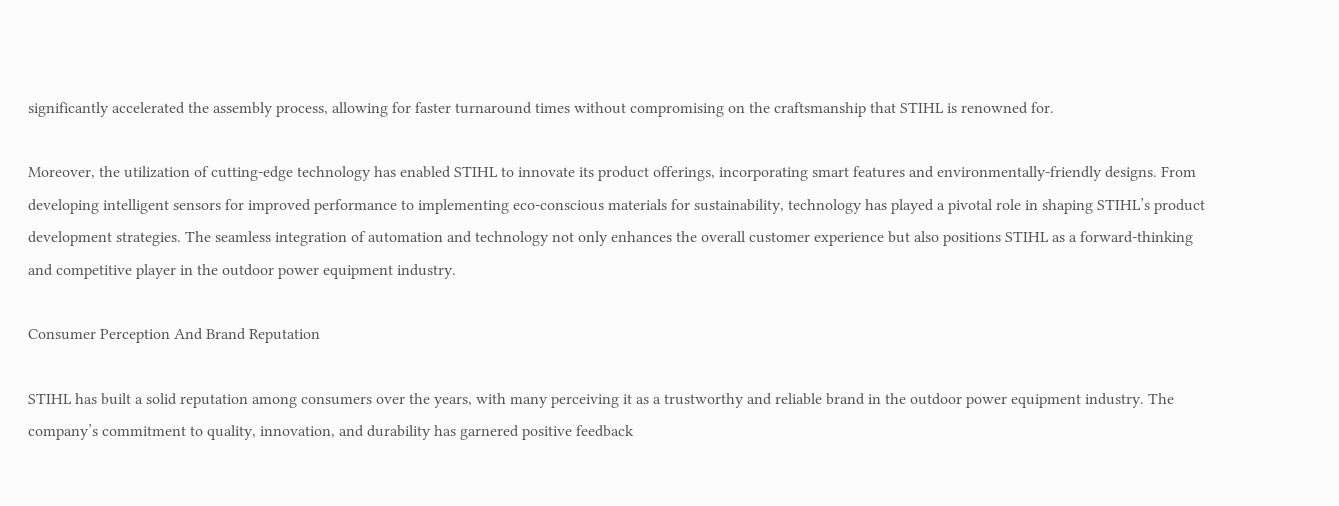significantly accelerated the assembly process, allowing for faster turnaround times without compromising on the craftsmanship that STIHL is renowned for.

Moreover, the utilization of cutting-edge technology has enabled STIHL to innovate its product offerings, incorporating smart features and environmentally-friendly designs. From developing intelligent sensors for improved performance to implementing eco-conscious materials for sustainability, technology has played a pivotal role in shaping STIHL’s product development strategies. The seamless integration of automation and technology not only enhances the overall customer experience but also positions STIHL as a forward-thinking and competitive player in the outdoor power equipment industry.

Consumer Perception And Brand Reputation

STIHL has built a solid reputation among consumers over the years, with many perceiving it as a trustworthy and reliable brand in the outdoor power equipment industry. The company’s commitment to quality, innovation, and durability has garnered positive feedback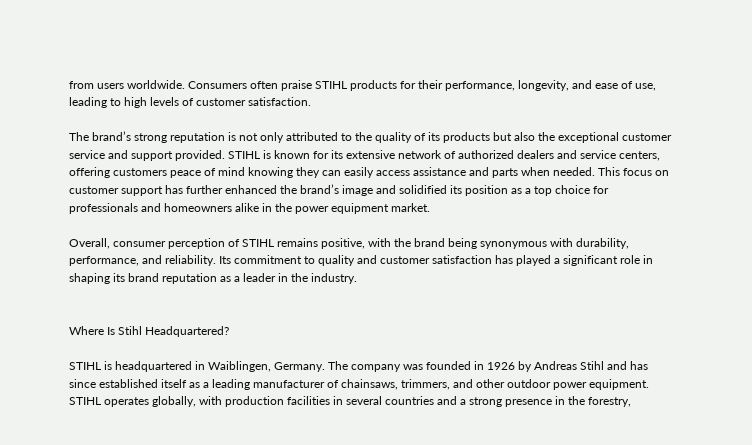from users worldwide. Consumers often praise STIHL products for their performance, longevity, and ease of use, leading to high levels of customer satisfaction.

The brand’s strong reputation is not only attributed to the quality of its products but also the exceptional customer service and support provided. STIHL is known for its extensive network of authorized dealers and service centers, offering customers peace of mind knowing they can easily access assistance and parts when needed. This focus on customer support has further enhanced the brand’s image and solidified its position as a top choice for professionals and homeowners alike in the power equipment market.

Overall, consumer perception of STIHL remains positive, with the brand being synonymous with durability, performance, and reliability. Its commitment to quality and customer satisfaction has played a significant role in shaping its brand reputation as a leader in the industry.


Where Is Stihl Headquartered?

STIHL is headquartered in Waiblingen, Germany. The company was founded in 1926 by Andreas Stihl and has since established itself as a leading manufacturer of chainsaws, trimmers, and other outdoor power equipment. STIHL operates globally, with production facilities in several countries and a strong presence in the forestry,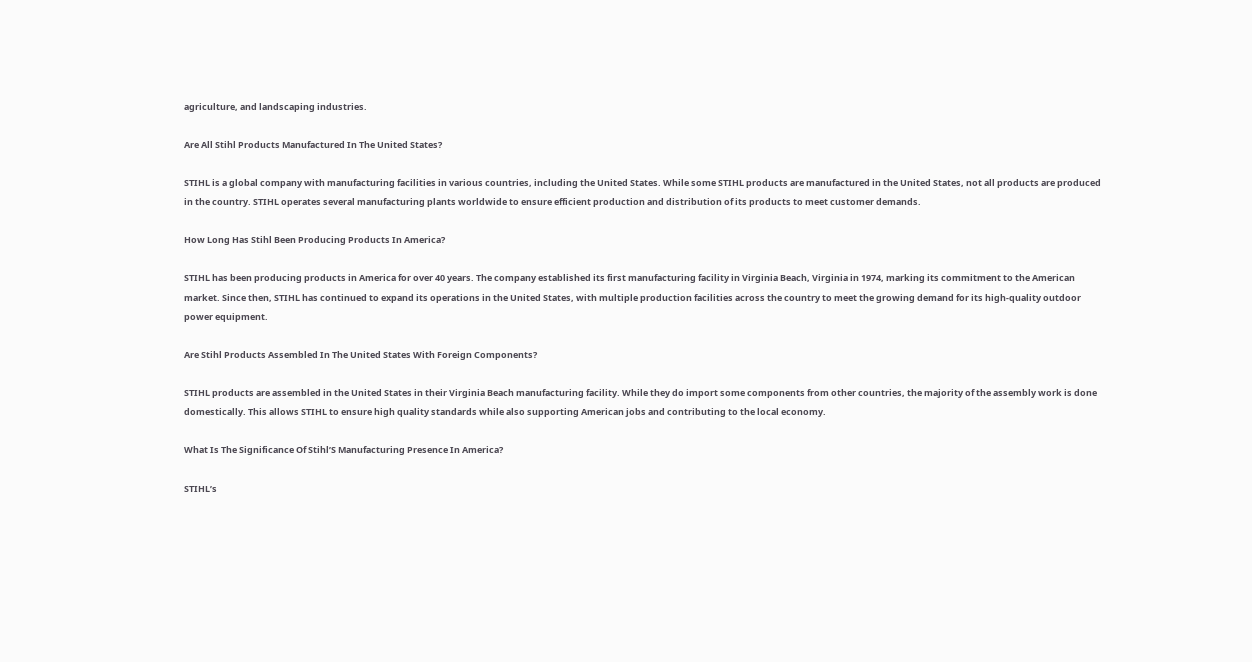agriculture, and landscaping industries.

Are All Stihl Products Manufactured In The United States?

STIHL is a global company with manufacturing facilities in various countries, including the United States. While some STIHL products are manufactured in the United States, not all products are produced in the country. STIHL operates several manufacturing plants worldwide to ensure efficient production and distribution of its products to meet customer demands.

How Long Has Stihl Been Producing Products In America?

STIHL has been producing products in America for over 40 years. The company established its first manufacturing facility in Virginia Beach, Virginia in 1974, marking its commitment to the American market. Since then, STIHL has continued to expand its operations in the United States, with multiple production facilities across the country to meet the growing demand for its high-quality outdoor power equipment.

Are Stihl Products Assembled In The United States With Foreign Components?

STIHL products are assembled in the United States in their Virginia Beach manufacturing facility. While they do import some components from other countries, the majority of the assembly work is done domestically. This allows STIHL to ensure high quality standards while also supporting American jobs and contributing to the local economy.

What Is The Significance Of Stihl’S Manufacturing Presence In America?

STIHL’s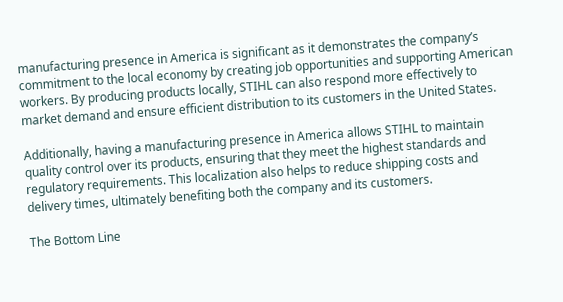manufacturing presence in America is significant as it demonstrates the company’s commitment to the local economy by creating job opportunities and supporting American workers. By producing products locally, STIHL can also respond more effectively to market demand and ensure efficient distribution to its customers in the United States.

Additionally, having a manufacturing presence in America allows STIHL to maintain quality control over its products, ensuring that they meet the highest standards and regulatory requirements. This localization also helps to reduce shipping costs and delivery times, ultimately benefiting both the company and its customers.

The Bottom Line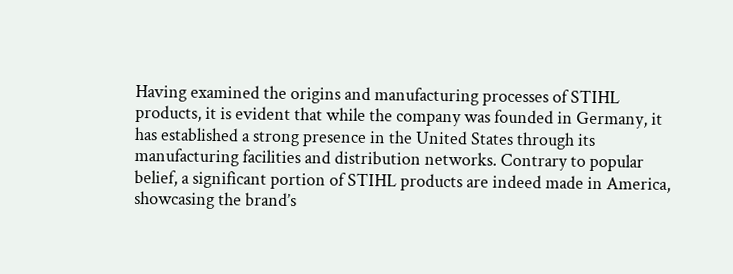Having examined the origins and manufacturing processes of STIHL products, it is evident that while the company was founded in Germany, it has established a strong presence in the United States through its manufacturing facilities and distribution networks. Contrary to popular belief, a significant portion of STIHL products are indeed made in America, showcasing the brand’s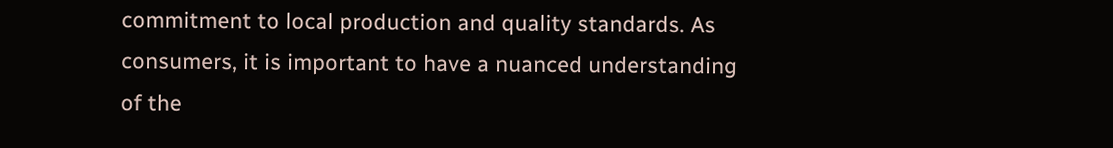commitment to local production and quality standards. As consumers, it is important to have a nuanced understanding of the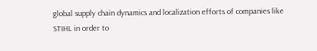global supply chain dynamics and localization efforts of companies like STIHL in order to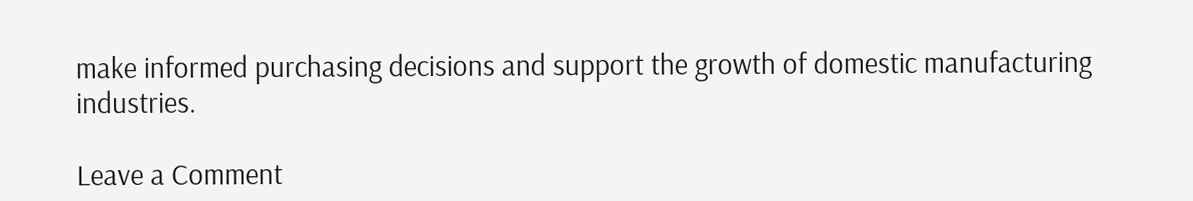make informed purchasing decisions and support the growth of domestic manufacturing industries.

Leave a Comment